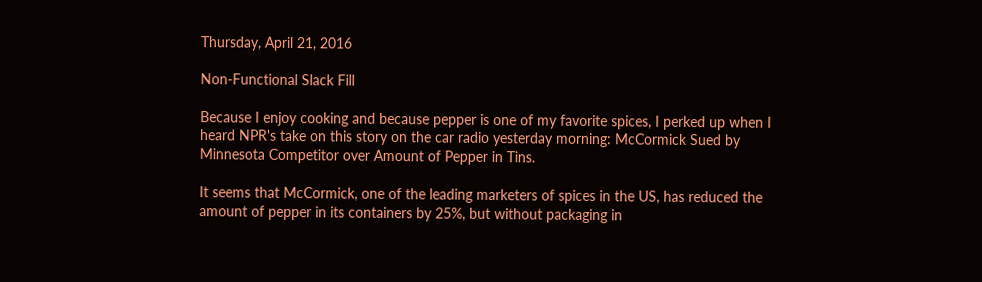Thursday, April 21, 2016

Non-Functional Slack Fill

Because I enjoy cooking and because pepper is one of my favorite spices, I perked up when I heard NPR's take on this story on the car radio yesterday morning: McCormick Sued by Minnesota Competitor over Amount of Pepper in Tins.

It seems that McCormick, one of the leading marketers of spices in the US, has reduced the amount of pepper in its containers by 25%, but without packaging in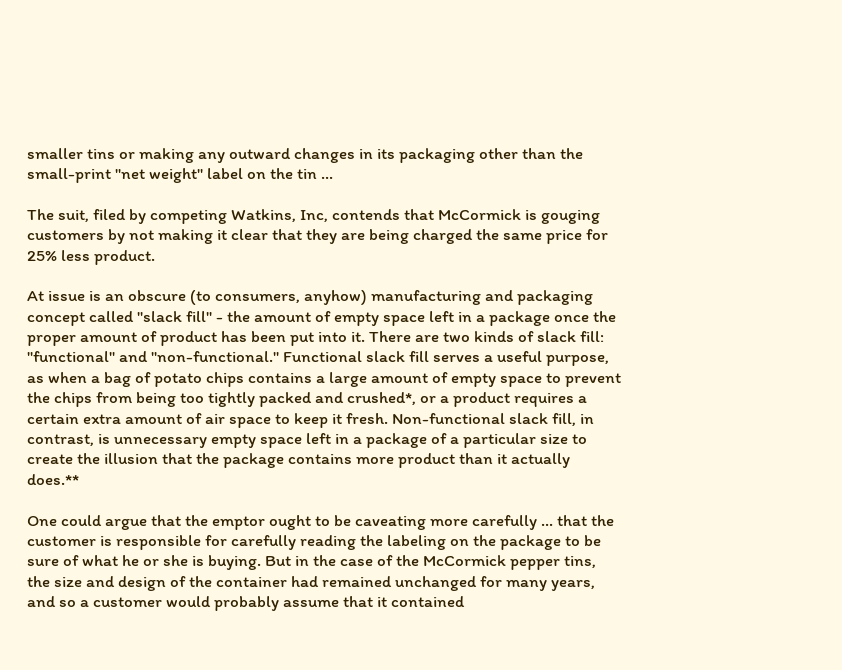smaller tins or making any outward changes in its packaging other than the small-print "net weight" label on the tin ...

The suit, filed by competing Watkins, Inc, contends that McCormick is gouging customers by not making it clear that they are being charged the same price for 25% less product.

At issue is an obscure (to consumers, anyhow) manufacturing and packaging concept called "slack fill" - the amount of empty space left in a package once the proper amount of product has been put into it. There are two kinds of slack fill: "functional" and "non-functional." Functional slack fill serves a useful purpose, as when a bag of potato chips contains a large amount of empty space to prevent the chips from being too tightly packed and crushed*, or a product requires a certain extra amount of air space to keep it fresh. Non-functional slack fill, in contrast, is unnecessary empty space left in a package of a particular size to create the illusion that the package contains more product than it actually does.**

One could argue that the emptor ought to be caveating more carefully ... that the customer is responsible for carefully reading the labeling on the package to be sure of what he or she is buying. But in the case of the McCormick pepper tins, the size and design of the container had remained unchanged for many years, and so a customer would probably assume that it contained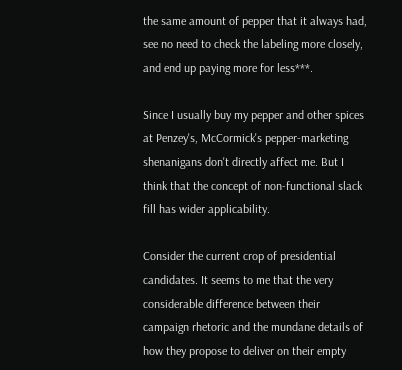the same amount of pepper that it always had, see no need to check the labeling more closely, and end up paying more for less***.

Since I usually buy my pepper and other spices at Penzey's, McCormick's pepper-marketing shenanigans don't directly affect me. But I think that the concept of non-functional slack fill has wider applicability.

Consider the current crop of presidential candidates. It seems to me that the very considerable difference between their campaign rhetoric and the mundane details of how they propose to deliver on their empty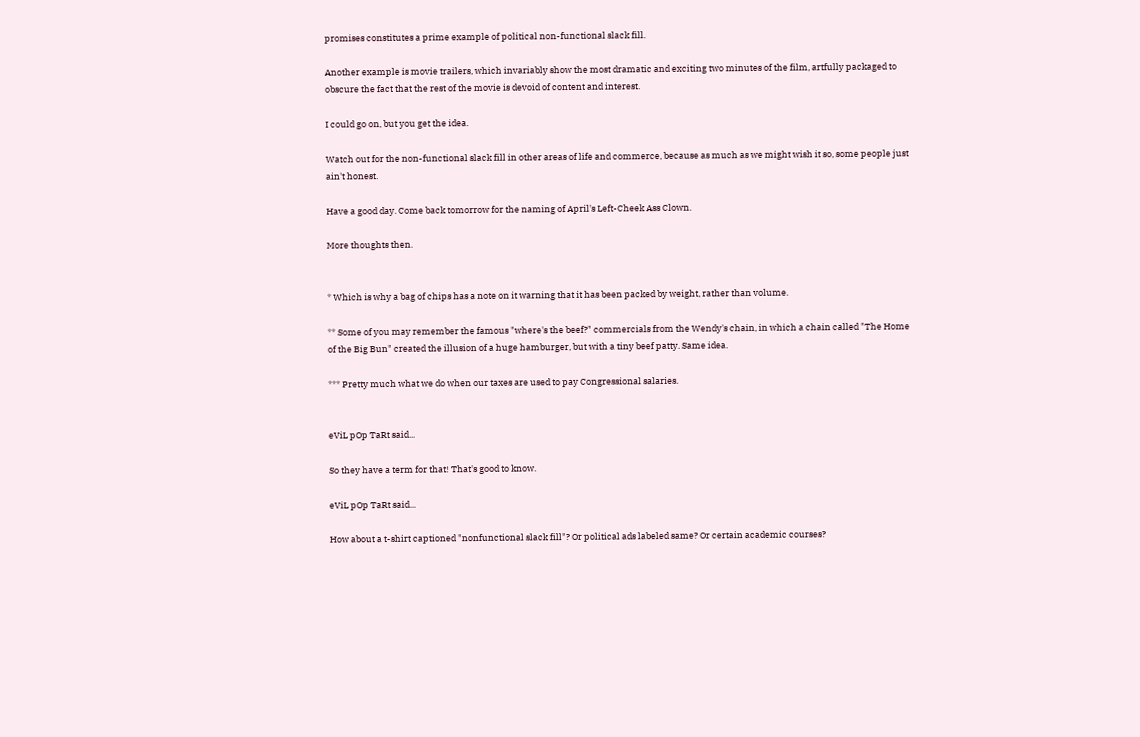promises constitutes a prime example of political non-functional slack fill.

Another example is movie trailers, which invariably show the most dramatic and exciting two minutes of the film, artfully packaged to obscure the fact that the rest of the movie is devoid of content and interest.

I could go on, but you get the idea.

Watch out for the non-functional slack fill in other areas of life and commerce, because as much as we might wish it so, some people just ain't honest.

Have a good day. Come back tomorrow for the naming of April's Left-Cheek Ass Clown.

More thoughts then.


* Which is why a bag of chips has a note on it warning that it has been packed by weight, rather than volume.

** Some of you may remember the famous "where's the beef?" commercials from the Wendy's chain, in which a chain called "The Home of the Big Bun" created the illusion of a huge hamburger, but with a tiny beef patty. Same idea.

*** Pretty much what we do when our taxes are used to pay Congressional salaries.


eViL pOp TaRt said...

So they have a term for that! That's good to know.

eViL pOp TaRt said...

How about a t-shirt captioned "nonfunctional slack fill"? Or political ads labeled same? Or certain academic courses?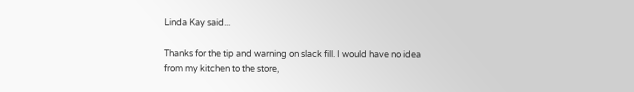Linda Kay said...

Thanks for the tip and warning on slack fill. I would have no idea from my kitchen to the store,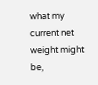what my current net weight might be,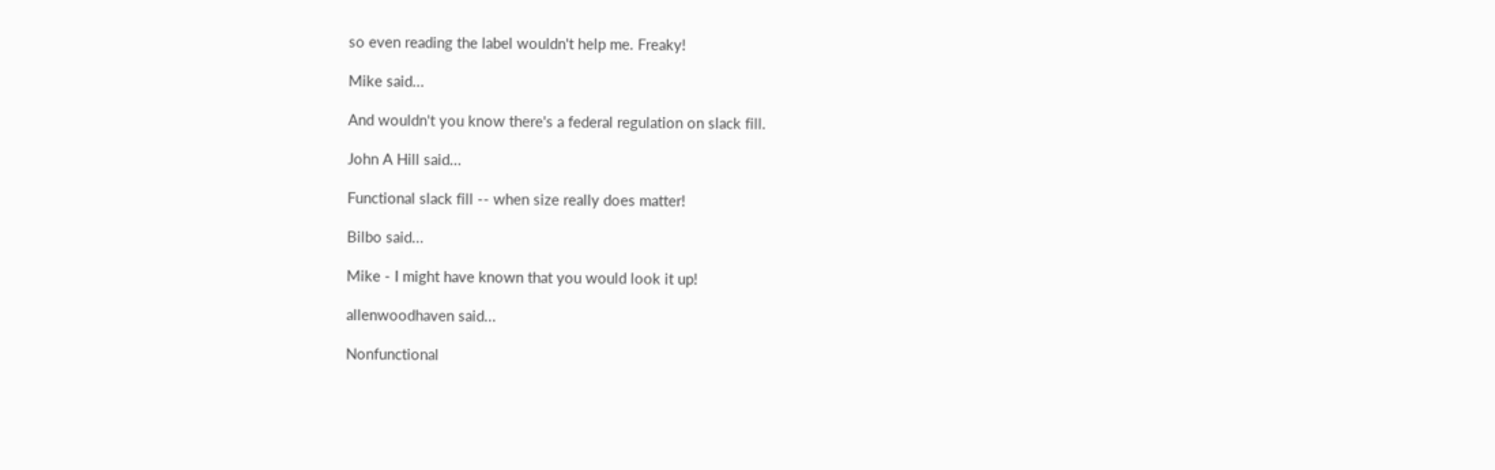so even reading the label wouldn't help me. Freaky!

Mike said...

And wouldn't you know there's a federal regulation on slack fill.

John A Hill said...

Functional slack fill -- when size really does matter!

Bilbo said...

Mike - I might have known that you would look it up!

allenwoodhaven said...

Nonfunctional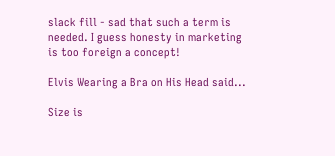slack fill - sad that such a term is needed. I guess honesty in marketing is too foreign a concept!

Elvis Wearing a Bra on His Head said...

Size is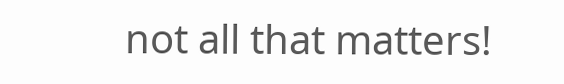not all that matters!